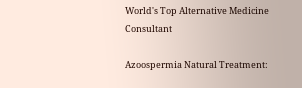World's Top Alternative Medicine Consultant

Azoospermia Natural Treatment: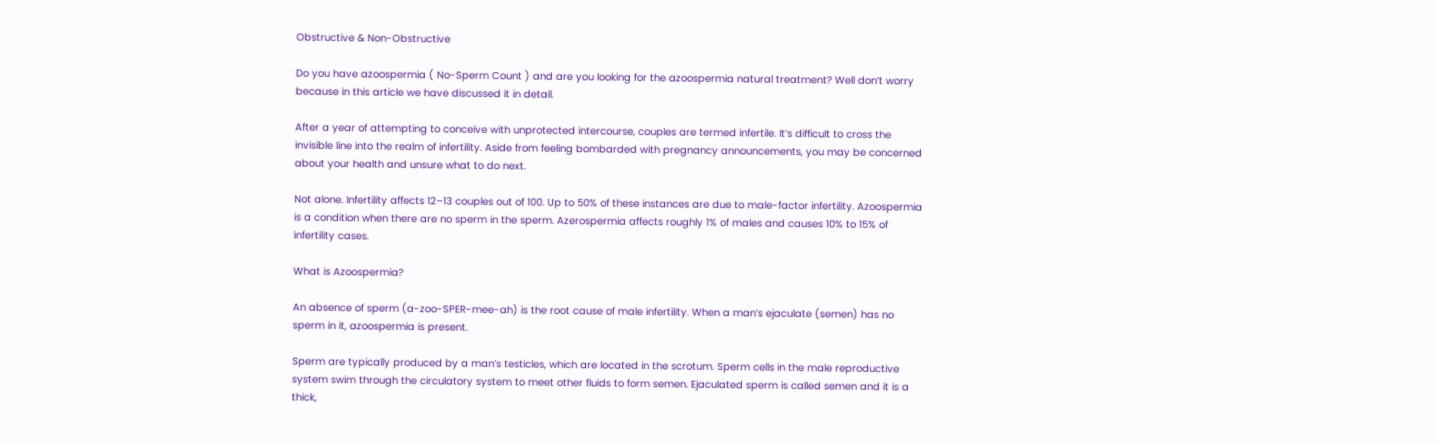Obstructive & Non-Obstructive

Do you have azoospermia ( No-Sperm Count ) and are you looking for the azoospermia natural treatment? Well don’t worry because in this article we have discussed it in detail.

After a year of attempting to conceive with unprotected intercourse, couples are termed infertile. It’s difficult to cross the invisible line into the realm of infertility. Aside from feeling bombarded with pregnancy announcements, you may be concerned about your health and unsure what to do next.

Not alone. Infertility affects 12–13 couples out of 100. Up to 50% of these instances are due to male-factor infertility. Azoospermia is a condition when there are no sperm in the sperm. Azerospermia affects roughly 1% of males and causes 10% to 15% of infertility cases.

What is Azoospermia?

An absence of sperm (a-zoo-SPER-mee-ah) is the root cause of male infertility. When a man’s ejaculate (semen) has no sperm in it, azoospermia is present.

Sperm are typically produced by a man’s testicles, which are located in the scrotum. Sperm cells in the male reproductive system swim through the circulatory system to meet other fluids to form semen. Ejaculated sperm is called semen and it is a thick,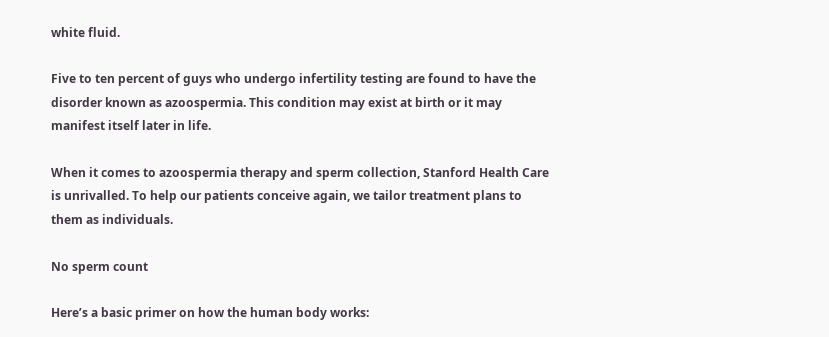white fluid.

Five to ten percent of guys who undergo infertility testing are found to have the disorder known as azoospermia. This condition may exist at birth or it may manifest itself later in life.

When it comes to azoospermia therapy and sperm collection, Stanford Health Care is unrivalled. To help our patients conceive again, we tailor treatment plans to them as individuals.

No sperm count

Here’s a basic primer on how the human body works: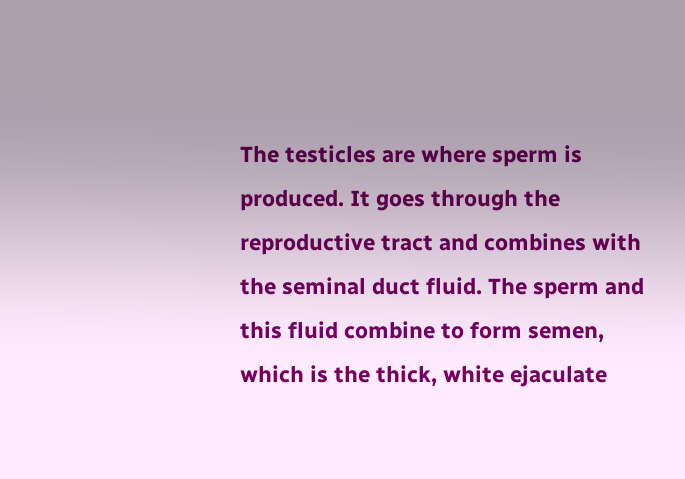The testicles are where sperm is produced. It goes through the reproductive tract and combines with the seminal duct fluid. The sperm and this fluid combine to form semen, which is the thick, white ejaculate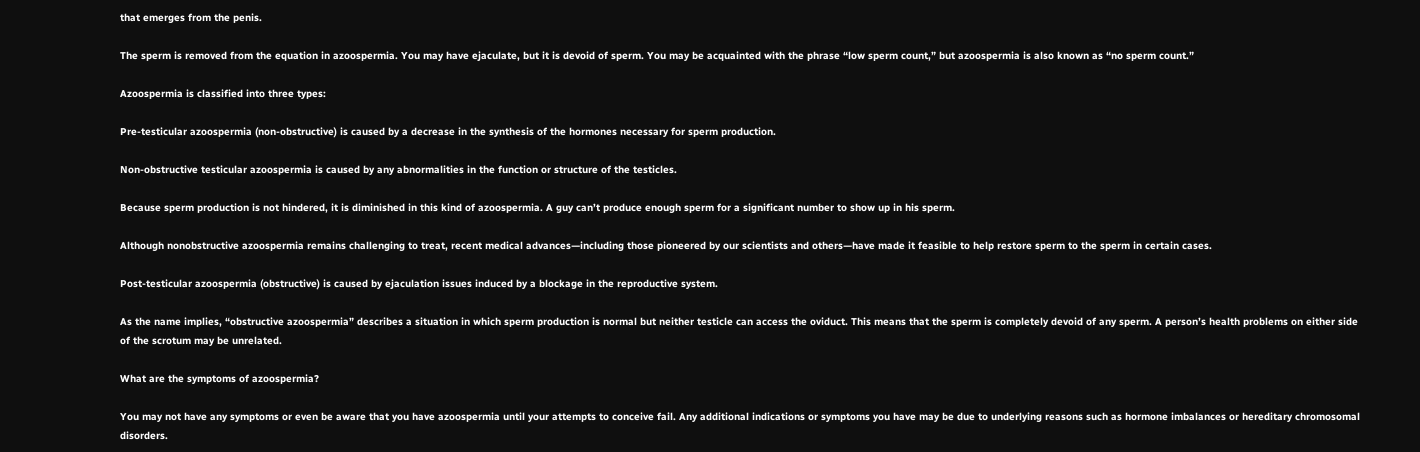that emerges from the penis.

The sperm is removed from the equation in azoospermia. You may have ejaculate, but it is devoid of sperm. You may be acquainted with the phrase “low sperm count,” but azoospermia is also known as “no sperm count.”

Azoospermia is classified into three types:

Pre-testicular azoospermia (non-obstructive) is caused by a decrease in the synthesis of the hormones necessary for sperm production.

Non-obstructive testicular azoospermia is caused by any abnormalities in the function or structure of the testicles.

Because sperm production is not hindered, it is diminished in this kind of azoospermia. A guy can’t produce enough sperm for a significant number to show up in his sperm.

Although nonobstructive azoospermia remains challenging to treat, recent medical advances—including those pioneered by our scientists and others—have made it feasible to help restore sperm to the sperm in certain cases.

Post-testicular azoospermia (obstructive) is caused by ejaculation issues induced by a blockage in the reproductive system.

As the name implies, “obstructive azoospermia” describes a situation in which sperm production is normal but neither testicle can access the oviduct. This means that the sperm is completely devoid of any sperm. A person’s health problems on either side of the scrotum may be unrelated.

What are the symptoms of azoospermia?

You may not have any symptoms or even be aware that you have azoospermia until your attempts to conceive fail. Any additional indications or symptoms you have may be due to underlying reasons such as hormone imbalances or hereditary chromosomal disorders.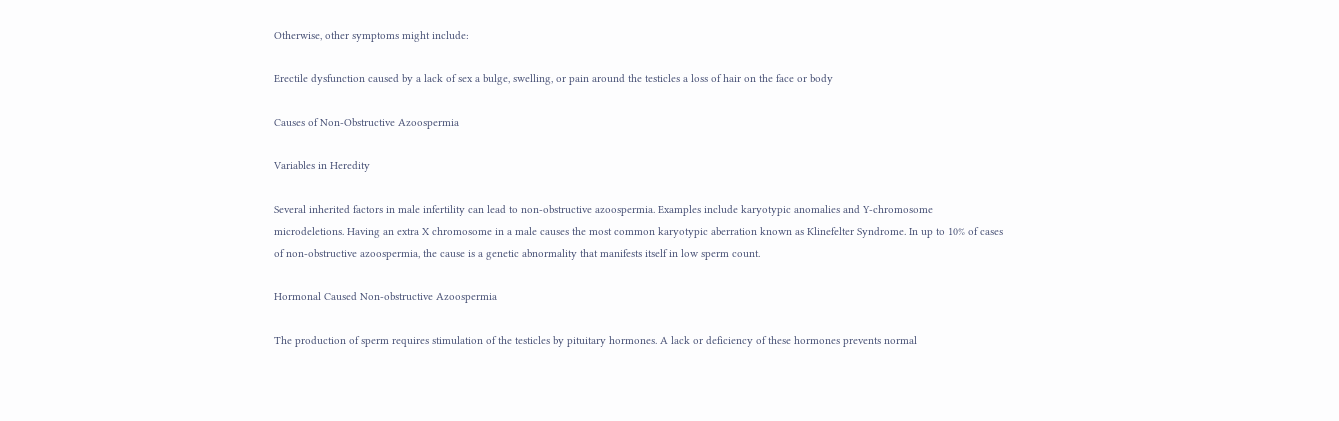Otherwise, other symptoms might include:

Erectile dysfunction caused by a lack of sex a bulge, swelling, or pain around the testicles a loss of hair on the face or body

Causes of Non-Obstructive Azoospermia

Variables in Heredity

Several inherited factors in male infertility can lead to non-obstructive azoospermia. Examples include karyotypic anomalies and Y-chromosome microdeletions. Having an extra X chromosome in a male causes the most common karyotypic aberration known as Klinefelter Syndrome. In up to 10% of cases of non-obstructive azoospermia, the cause is a genetic abnormality that manifests itself in low sperm count.

Hormonal Caused Non-obstructive Azoospermia

The production of sperm requires stimulation of the testicles by pituitary hormones. A lack or deficiency of these hormones prevents normal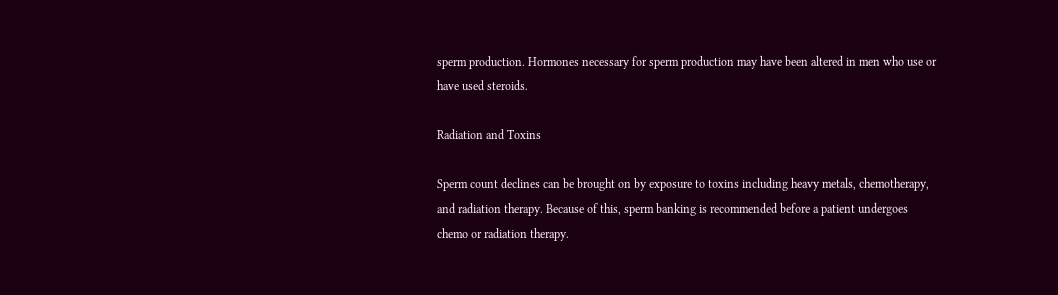sperm production. Hormones necessary for sperm production may have been altered in men who use or have used steroids.

Radiation and Toxins

Sperm count declines can be brought on by exposure to toxins including heavy metals, chemotherapy, and radiation therapy. Because of this, sperm banking is recommended before a patient undergoes chemo or radiation therapy.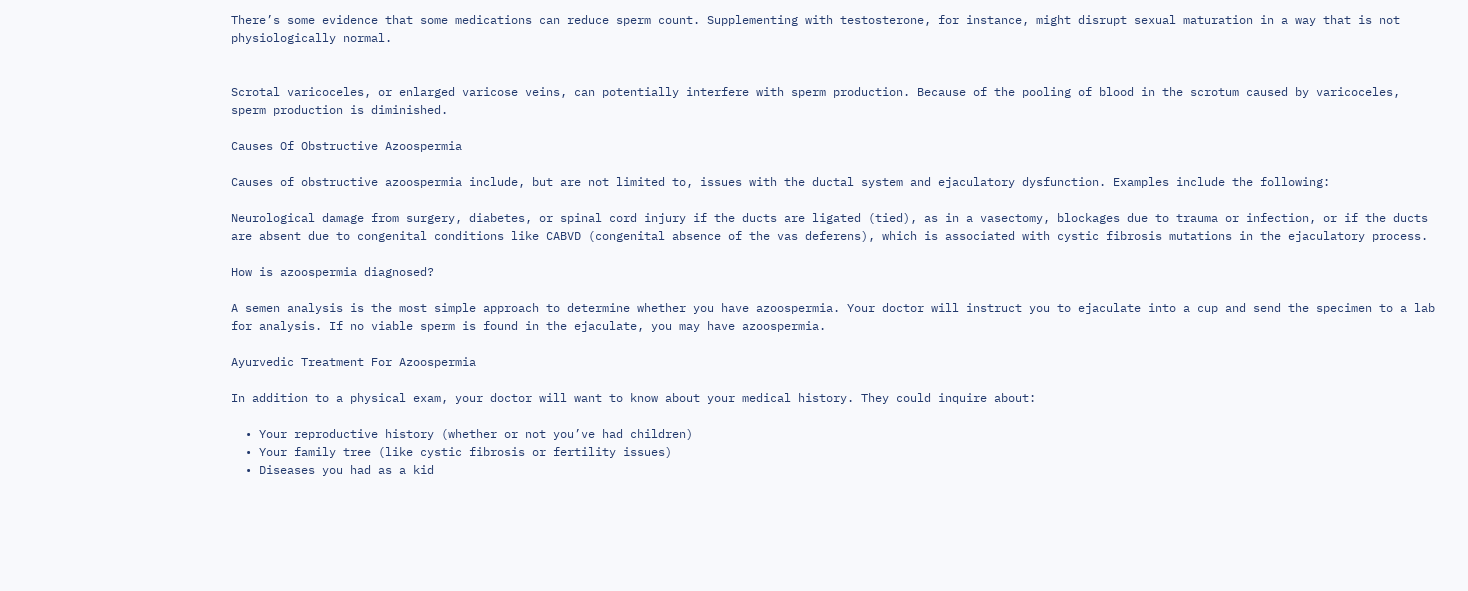There’s some evidence that some medications can reduce sperm count. Supplementing with testosterone, for instance, might disrupt sexual maturation in a way that is not physiologically normal.


Scrotal varicoceles, or enlarged varicose veins, can potentially interfere with sperm production. Because of the pooling of blood in the scrotum caused by varicoceles, sperm production is diminished.

Causes Of Obstructive Azoospermia

Causes of obstructive azoospermia include, but are not limited to, issues with the ductal system and ejaculatory dysfunction. Examples include the following:

Neurological damage from surgery, diabetes, or spinal cord injury if the ducts are ligated (tied), as in a vasectomy, blockages due to trauma or infection, or if the ducts are absent due to congenital conditions like CABVD (congenital absence of the vas deferens), which is associated with cystic fibrosis mutations in the ejaculatory process.

How is azoospermia diagnosed?

A semen analysis is the most simple approach to determine whether you have azoospermia. Your doctor will instruct you to ejaculate into a cup and send the specimen to a lab for analysis. If no viable sperm is found in the ejaculate, you may have azoospermia.

Ayurvedic Treatment For Azoospermia

In addition to a physical exam, your doctor will want to know about your medical history. They could inquire about:

  • Your reproductive history (whether or not you’ve had children)
  • Your family tree (like cystic fibrosis or fertility issues)
  • Diseases you had as a kid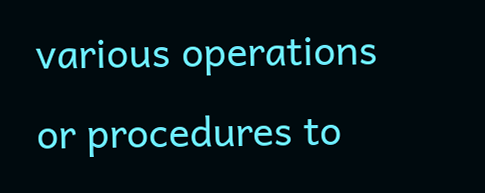various operations or procedures to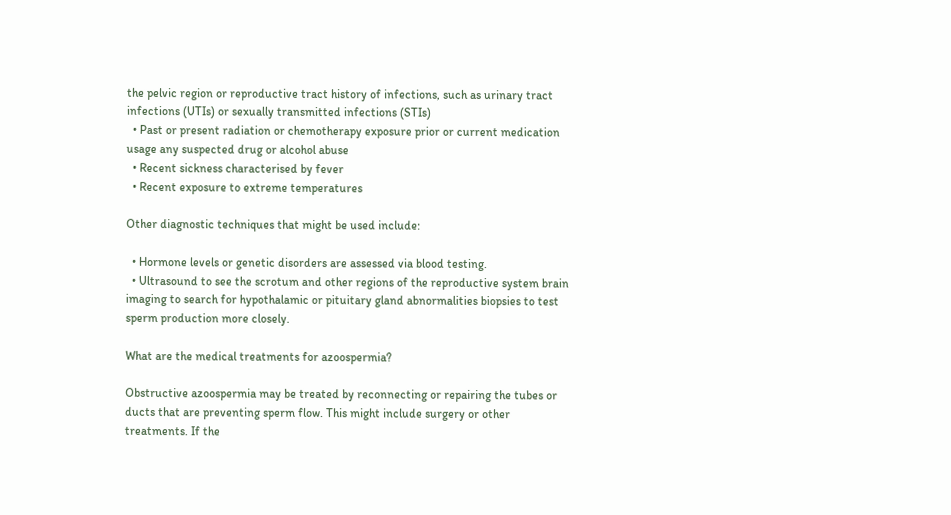the pelvic region or reproductive tract history of infections, such as urinary tract infections (UTIs) or sexually transmitted infections (STIs)
  • Past or present radiation or chemotherapy exposure prior or current medication usage any suspected drug or alcohol abuse
  • Recent sickness characterised by fever
  • Recent exposure to extreme temperatures

Other diagnostic techniques that might be used include:

  • Hormone levels or genetic disorders are assessed via blood testing.
  • Ultrasound to see the scrotum and other regions of the reproductive system brain imaging to search for hypothalamic or pituitary gland abnormalities biopsies to test sperm production more closely.

What are the medical treatments for azoospermia?

Obstructive azoospermia may be treated by reconnecting or repairing the tubes or ducts that are preventing sperm flow. This might include surgery or other treatments. If the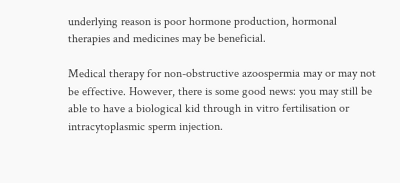underlying reason is poor hormone production, hormonal therapies and medicines may be beneficial.

Medical therapy for non-obstructive azoospermia may or may not be effective. However, there is some good news: you may still be able to have a biological kid through in vitro fertilisation or intracytoplasmic sperm injection.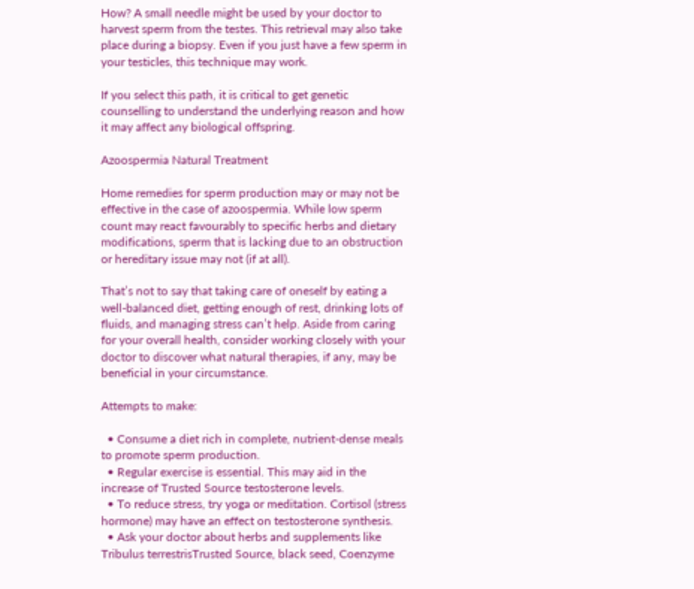How? A small needle might be used by your doctor to harvest sperm from the testes. This retrieval may also take place during a biopsy. Even if you just have a few sperm in your testicles, this technique may work.

If you select this path, it is critical to get genetic counselling to understand the underlying reason and how it may affect any biological offspring.

Azoospermia Natural Treatment

Home remedies for sperm production may or may not be effective in the case of azoospermia. While low sperm count may react favourably to specific herbs and dietary modifications, sperm that is lacking due to an obstruction or hereditary issue may not (if at all).

That’s not to say that taking care of oneself by eating a well-balanced diet, getting enough of rest, drinking lots of fluids, and managing stress can’t help. Aside from caring for your overall health, consider working closely with your doctor to discover what natural therapies, if any, may be beneficial in your circumstance.

Attempts to make:

  • Consume a diet rich in complete, nutrient-dense meals to promote sperm production.
  • Regular exercise is essential. This may aid in the increase of Trusted Source testosterone levels.
  • To reduce stress, try yoga or meditation. Cortisol (stress hormone) may have an effect on testosterone synthesis.
  • Ask your doctor about herbs and supplements like Tribulus terrestrisTrusted Source, black seed, Coenzyme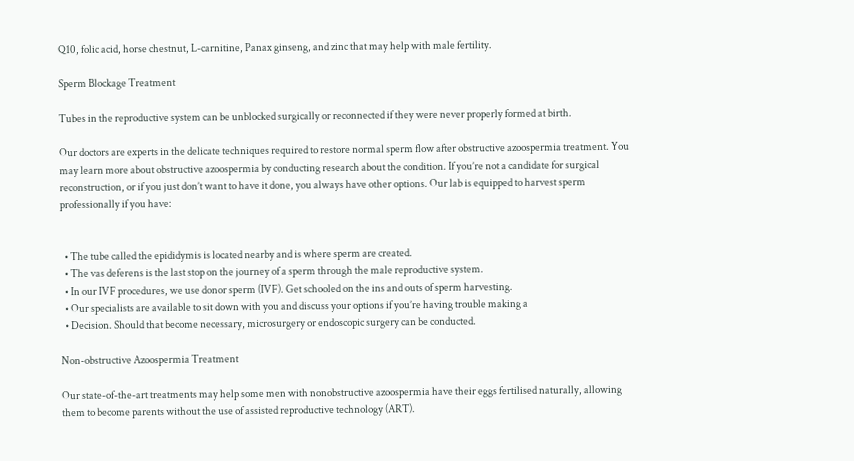Q10, folic acid, horse chestnut, L-carnitine, Panax ginseng, and zinc that may help with male fertility.

Sperm Blockage Treatment

Tubes in the reproductive system can be unblocked surgically or reconnected if they were never properly formed at birth.

Our doctors are experts in the delicate techniques required to restore normal sperm flow after obstructive azoospermia treatment. You may learn more about obstructive azoospermia by conducting research about the condition. If you’re not a candidate for surgical reconstruction, or if you just don’t want to have it done, you always have other options. Our lab is equipped to harvest sperm professionally if you have:


  • The tube called the epididymis is located nearby and is where sperm are created.
  • The vas deferens is the last stop on the journey of a sperm through the male reproductive system.
  • In our IVF procedures, we use donor sperm (IVF). Get schooled on the ins and outs of sperm harvesting.
  • Our specialists are available to sit down with you and discuss your options if you’re having trouble making a
  • Decision. Should that become necessary, microsurgery or endoscopic surgery can be conducted.

Non-obstructive Azoospermia Treatment

Our state-of-the-art treatments may help some men with nonobstructive azoospermia have their eggs fertilised naturally, allowing them to become parents without the use of assisted reproductive technology (ART).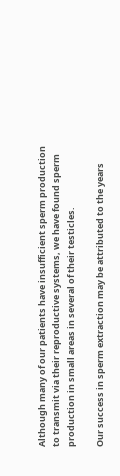Although many of our patients have insufficient sperm production to transmit via their reproductive systems, we have found sperm production in small areas in several of their testicles.

Our success in sperm extraction may be attributed to the years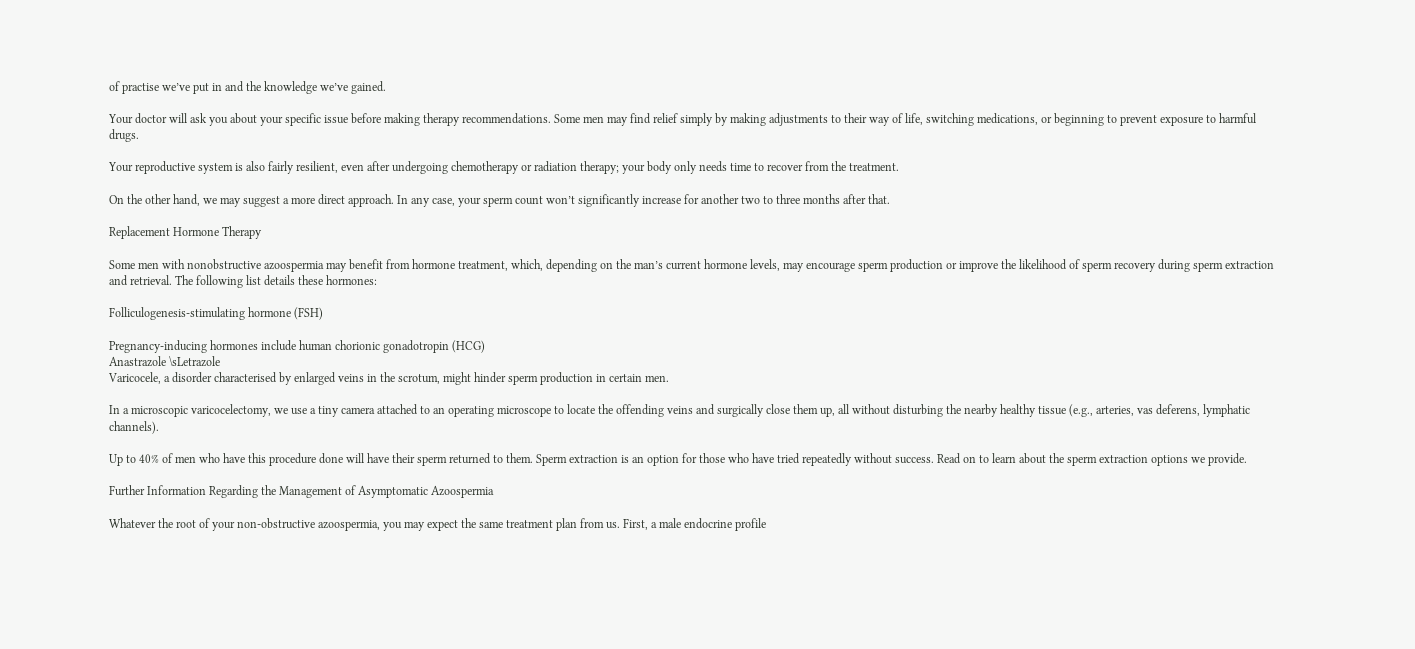of practise we’ve put in and the knowledge we’ve gained.

Your doctor will ask you about your specific issue before making therapy recommendations. Some men may find relief simply by making adjustments to their way of life, switching medications, or beginning to prevent exposure to harmful drugs.

Your reproductive system is also fairly resilient, even after undergoing chemotherapy or radiation therapy; your body only needs time to recover from the treatment.

On the other hand, we may suggest a more direct approach. In any case, your sperm count won’t significantly increase for another two to three months after that.

Replacement Hormone Therapy

Some men with nonobstructive azoospermia may benefit from hormone treatment, which, depending on the man’s current hormone levels, may encourage sperm production or improve the likelihood of sperm recovery during sperm extraction and retrieval. The following list details these hormones:

Folliculogenesis-stimulating hormone (FSH)

Pregnancy-inducing hormones include human chorionic gonadotropin (HCG)
Anastrazole \sLetrazole
Varicocele, a disorder characterised by enlarged veins in the scrotum, might hinder sperm production in certain men.

In a microscopic varicocelectomy, we use a tiny camera attached to an operating microscope to locate the offending veins and surgically close them up, all without disturbing the nearby healthy tissue (e.g., arteries, vas deferens, lymphatic channels).

Up to 40% of men who have this procedure done will have their sperm returned to them. Sperm extraction is an option for those who have tried repeatedly without success. Read on to learn about the sperm extraction options we provide.

Further Information Regarding the Management of Asymptomatic Azoospermia

Whatever the root of your non-obstructive azoospermia, you may expect the same treatment plan from us. First, a male endocrine profile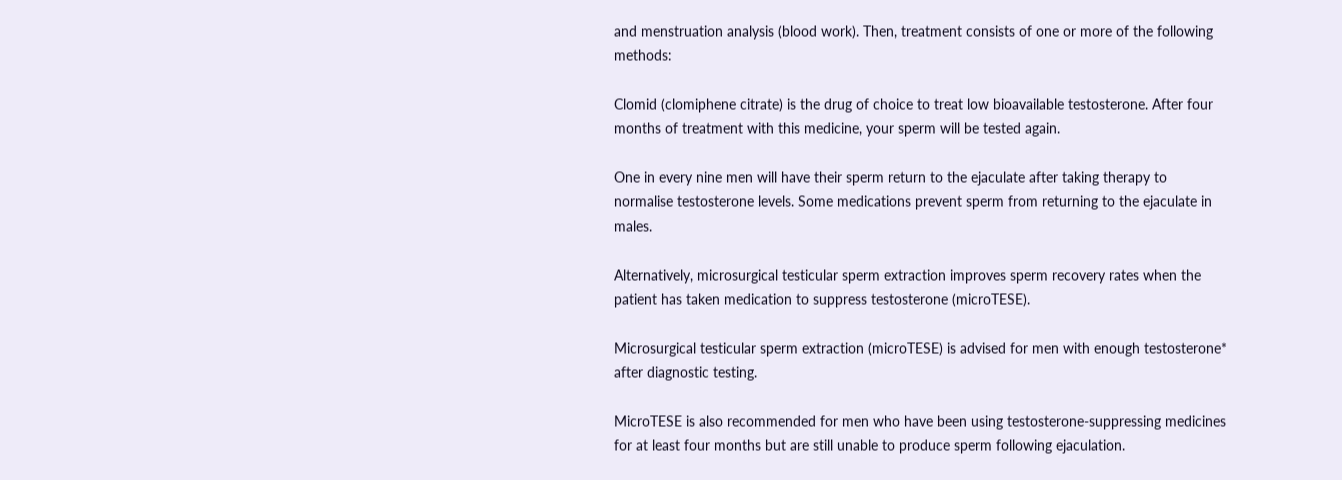and menstruation analysis (blood work). Then, treatment consists of one or more of the following methods:

Clomid (clomiphene citrate) is the drug of choice to treat low bioavailable testosterone. After four months of treatment with this medicine, your sperm will be tested again.

One in every nine men will have their sperm return to the ejaculate after taking therapy to normalise testosterone levels. Some medications prevent sperm from returning to the ejaculate in males.

Alternatively, microsurgical testicular sperm extraction improves sperm recovery rates when the patient has taken medication to suppress testosterone (microTESE).

Microsurgical testicular sperm extraction (microTESE) is advised for men with enough testosterone* after diagnostic testing.

MicroTESE is also recommended for men who have been using testosterone-suppressing medicines for at least four months but are still unable to produce sperm following ejaculation.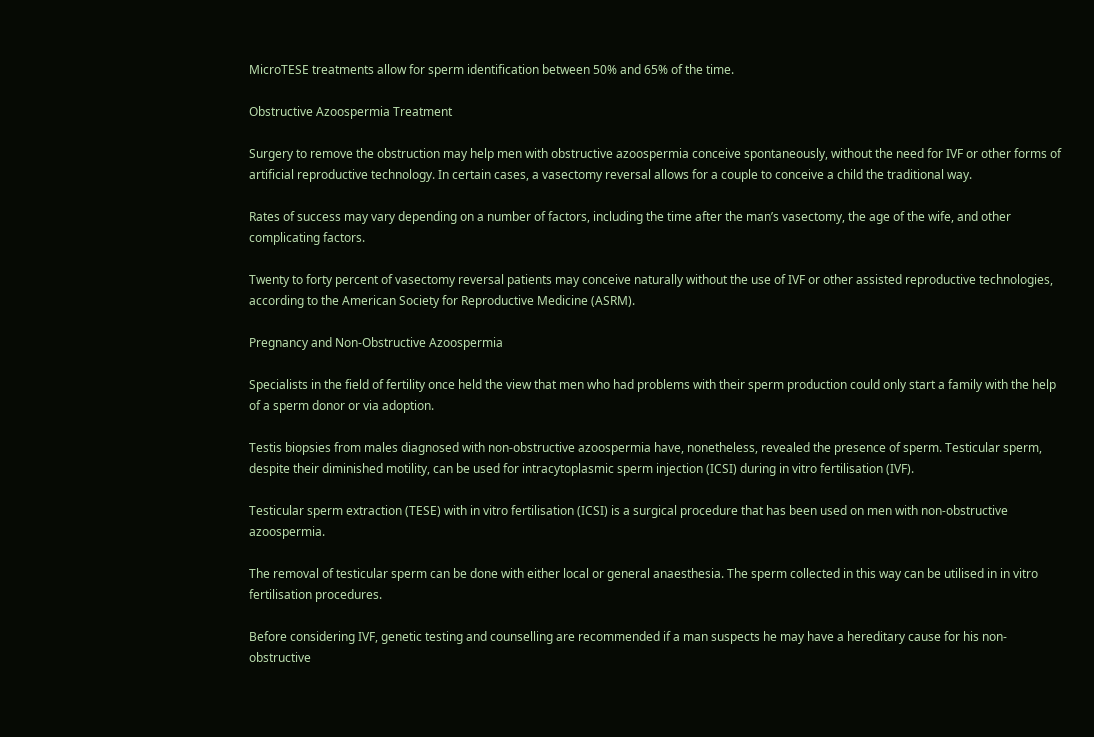MicroTESE treatments allow for sperm identification between 50% and 65% of the time.

Obstructive Azoospermia Treatment

Surgery to remove the obstruction may help men with obstructive azoospermia conceive spontaneously, without the need for IVF or other forms of artificial reproductive technology. In certain cases, a vasectomy reversal allows for a couple to conceive a child the traditional way.

Rates of success may vary depending on a number of factors, including the time after the man’s vasectomy, the age of the wife, and other complicating factors.

Twenty to forty percent of vasectomy reversal patients may conceive naturally without the use of IVF or other assisted reproductive technologies, according to the American Society for Reproductive Medicine (ASRM).

Pregnancy and Non-Obstructive Azoospermia

Specialists in the field of fertility once held the view that men who had problems with their sperm production could only start a family with the help of a sperm donor or via adoption.

Testis biopsies from males diagnosed with non-obstructive azoospermia have, nonetheless, revealed the presence of sperm. Testicular sperm, despite their diminished motility, can be used for intracytoplasmic sperm injection (ICSI) during in vitro fertilisation (IVF).

Testicular sperm extraction (TESE) with in vitro fertilisation (ICSI) is a surgical procedure that has been used on men with non-obstructive azoospermia.

The removal of testicular sperm can be done with either local or general anaesthesia. The sperm collected in this way can be utilised in in vitro fertilisation procedures.

Before considering IVF, genetic testing and counselling are recommended if a man suspects he may have a hereditary cause for his non-obstructive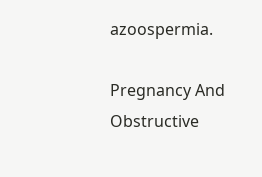azoospermia.

Pregnancy And Obstructive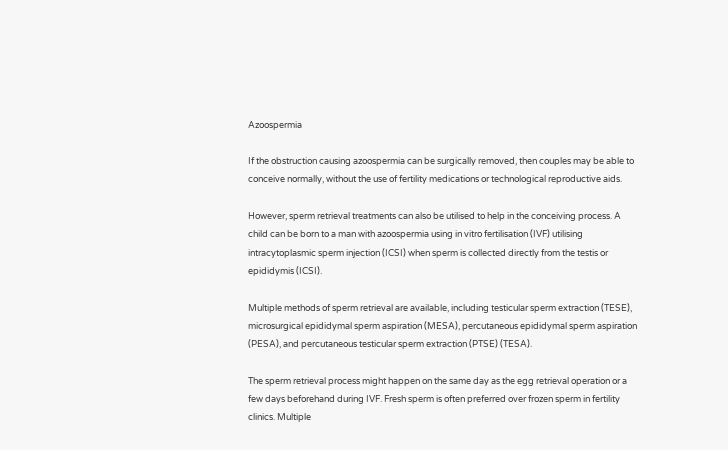Azoospermia

If the obstruction causing azoospermia can be surgically removed, then couples may be able to conceive normally, without the use of fertility medications or technological reproductive aids.

However, sperm retrieval treatments can also be utilised to help in the conceiving process. A child can be born to a man with azoospermia using in vitro fertilisation (IVF) utilising intracytoplasmic sperm injection (ICSI) when sperm is collected directly from the testis or epididymis (ICSI).

Multiple methods of sperm retrieval are available, including testicular sperm extraction (TESE), microsurgical epididymal sperm aspiration (MESA), percutaneous epididymal sperm aspiration (PESA), and percutaneous testicular sperm extraction (PTSE) (TESA).

The sperm retrieval process might happen on the same day as the egg retrieval operation or a few days beforehand during IVF. Fresh sperm is often preferred over frozen sperm in fertility clinics. Multiple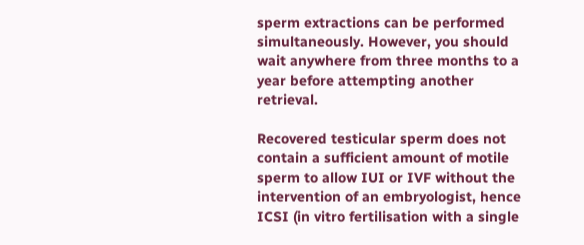sperm extractions can be performed simultaneously. However, you should wait anywhere from three months to a year before attempting another retrieval.

Recovered testicular sperm does not contain a sufficient amount of motile sperm to allow IUI or IVF without the intervention of an embryologist, hence ICSI (in vitro fertilisation with a single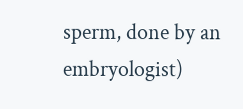sperm, done by an embryologist)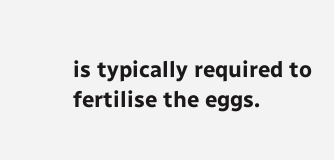is typically required to fertilise the eggs.